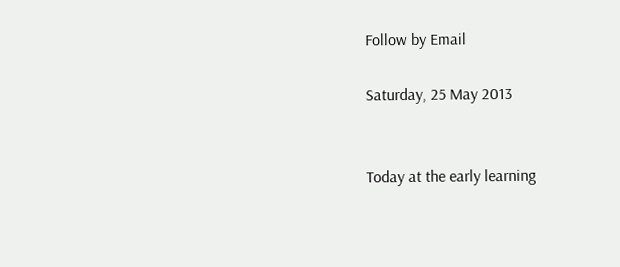Follow by Email

Saturday, 25 May 2013


Today at the early learning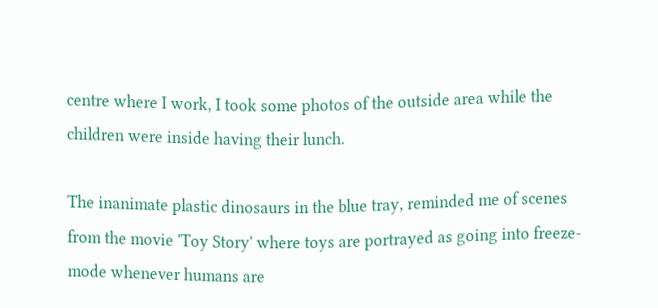centre where I work, I took some photos of the outside area while the children were inside having their lunch.

The inanimate plastic dinosaurs in the blue tray, reminded me of scenes from the movie 'Toy Story' where toys are portrayed as going into freeze-mode whenever humans are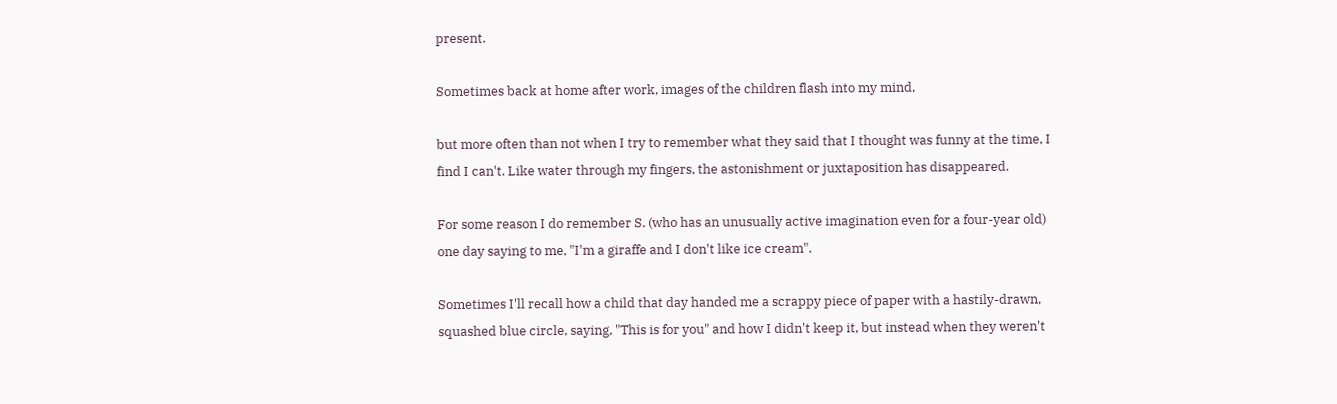present.

Sometimes back at home after work, images of the children flash into my mind,

but more often than not when I try to remember what they said that I thought was funny at the time, I find I can't. Like water through my fingers, the astonishment or juxtaposition has disappeared.

For some reason I do remember S. (who has an unusually active imagination even for a four-year old) one day saying to me, "I'm a giraffe and I don't like ice cream".

Sometimes I'll recall how a child that day handed me a scrappy piece of paper with a hastily-drawn, squashed blue circle, saying, "This is for you" and how I didn't keep it, but instead when they weren't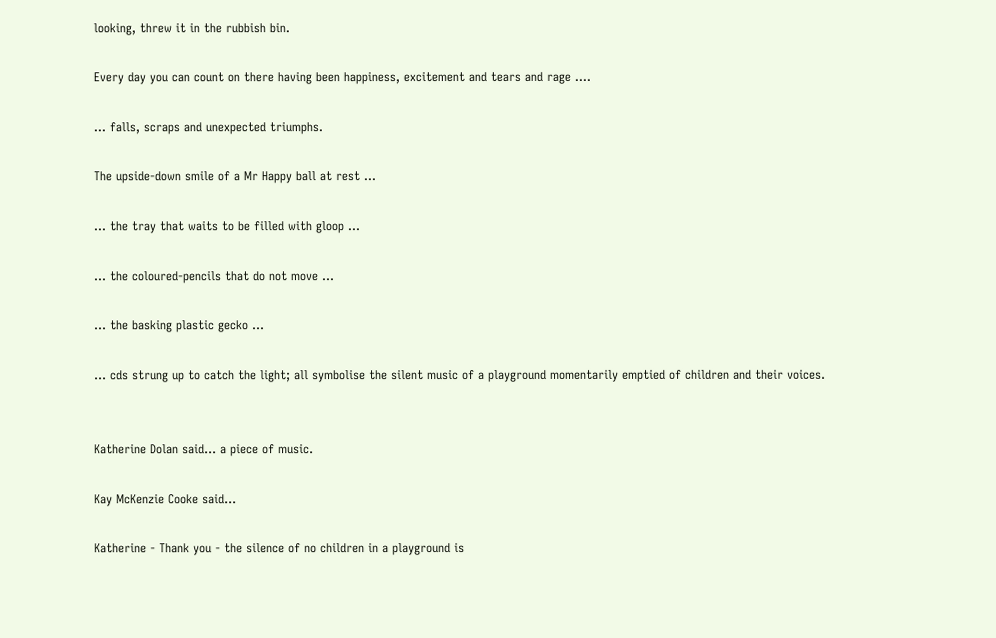looking, threw it in the rubbish bin.

Every day you can count on there having been happiness, excitement and tears and rage ....

... falls, scraps and unexpected triumphs.

The upside-down smile of a Mr Happy ball at rest ...

... the tray that waits to be filled with gloop ...

... the coloured-pencils that do not move ...

... the basking plastic gecko ...

... cds strung up to catch the light; all symbolise the silent music of a playground momentarily emptied of children and their voices.


Katherine Dolan said... a piece of music.

Kay McKenzie Cooke said...

Katherine - Thank you - the silence of no children in a playground is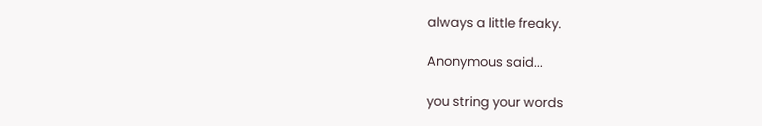always a little freaky.

Anonymous said...

you string your words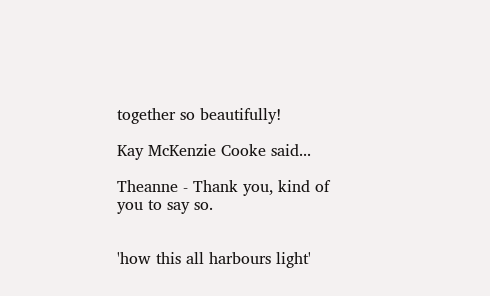together so beautifully!

Kay McKenzie Cooke said...

Theanne - Thank you, kind of you to say so.


'how this all harbours light'